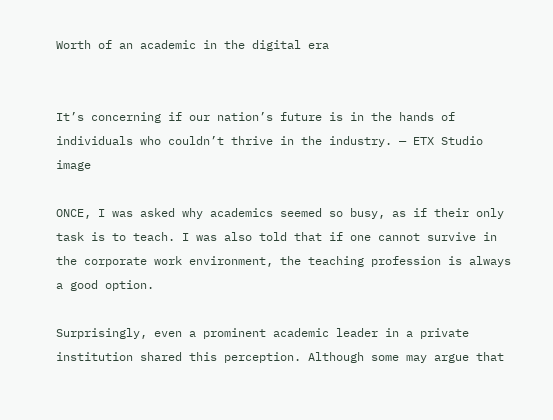Worth of an academic in the digital era


It’s concerning if our nation’s future is in the hands of individuals who couldn’t thrive in the industry. — ETX Studio image

ONCE, I was asked why academics seemed so busy, as if their only task is to teach. I was also told that if one cannot survive in the corporate work environment, the teaching profession is always a good option.

Surprisingly, even a prominent academic leader in a private institution shared this perception. Although some may argue that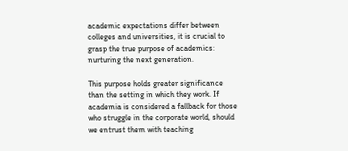academic expectations differ between colleges and universities, it is crucial to grasp the true purpose of academics: nurturing the next generation.

This purpose holds greater significance than the setting in which they work. If academia is considered a fallback for those who struggle in the corporate world, should we entrust them with teaching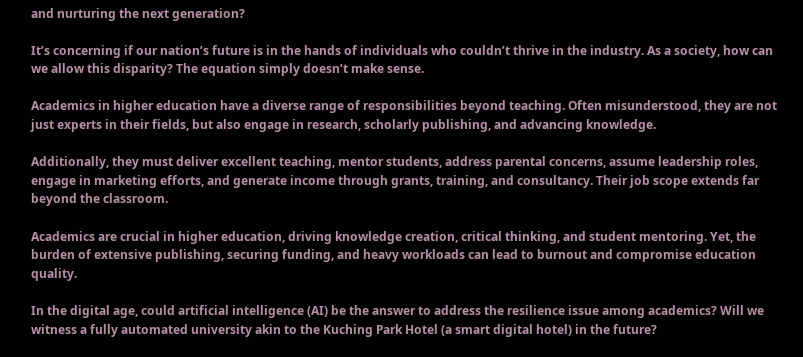and nurturing the next generation?

It’s concerning if our nation’s future is in the hands of individuals who couldn’t thrive in the industry. As a society, how can we allow this disparity? The equation simply doesn’t make sense.

Academics in higher education have a diverse range of responsibilities beyond teaching. Often misunderstood, they are not just experts in their fields, but also engage in research, scholarly publishing, and advancing knowledge.

Additionally, they must deliver excellent teaching, mentor students, address parental concerns, assume leadership roles, engage in marketing efforts, and generate income through grants, training, and consultancy. Their job scope extends far beyond the classroom.

Academics are crucial in higher education, driving knowledge creation, critical thinking, and student mentoring. Yet, the burden of extensive publishing, securing funding, and heavy workloads can lead to burnout and compromise education quality.

In the digital age, could artificial intelligence (AI) be the answer to address the resilience issue among academics? Will we witness a fully automated university akin to the Kuching Park Hotel (a smart digital hotel) in the future?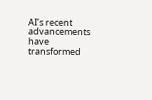AI’s recent advancements have transformed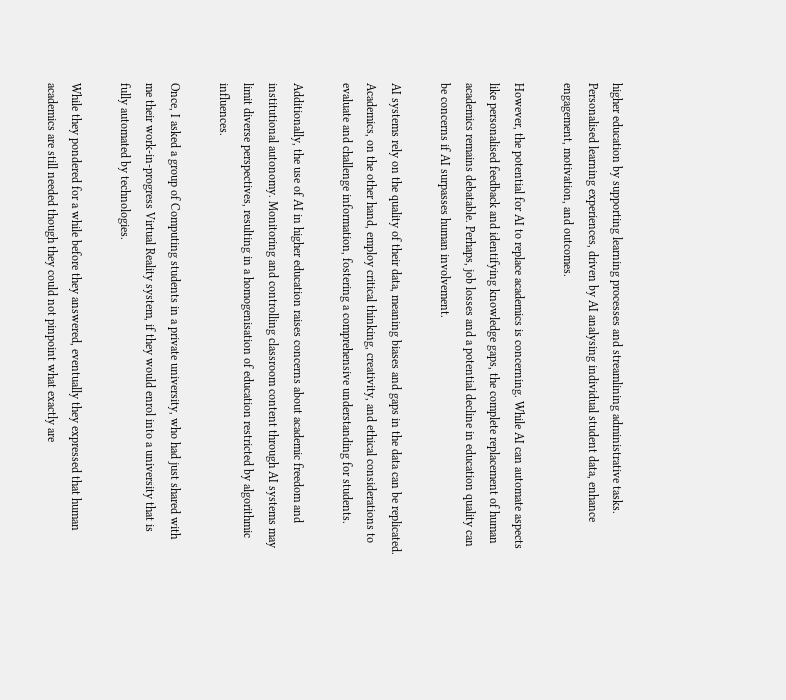higher education by supporting learning processes and streamlining administrative tasks. Personalised learning experiences, driven by AI analysing individual student data, enhance engagement, motivation, and outcomes.

However, the potential for AI to replace academics is concerning. While AI can automate aspects like personalised feedback and identifying knowledge gaps, the complete replacement of human academics remains debatable. Perhaps, job losses and a potential decline in education quality can be concerns if AI surpasses human involvement.

AI systems rely on the quality of their data, meaning biases and gaps in the data can be replicated. Academics, on the other hand, employ critical thinking, creativity, and ethical considerations to evaluate and challenge information, fostering a comprehensive understanding for students.

Additionally, the use of AI in higher education raises concerns about academic freedom and institutional autonomy. Monitoring and controlling classroom content through AI systems may limit diverse perspectives, resulting in a homogenisation of education restricted by algorithmic influences.

Once, I asked a group of Computing students in a private university, who had just shared with me their work-in-progress Virtual Reality system, if they would enrol into a university that is fully automated by technologies.

While they pondered for a while before they answered, eventually they expressed that human academics are still needed though they could not pinpoint what exactly are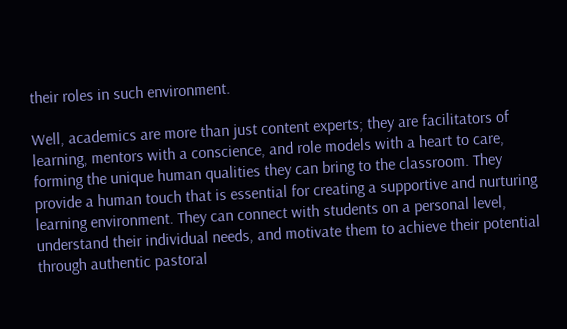their roles in such environment.

Well, academics are more than just content experts; they are facilitators of learning, mentors with a conscience, and role models with a heart to care, forming the unique human qualities they can bring to the classroom. They provide a human touch that is essential for creating a supportive and nurturing learning environment. They can connect with students on a personal level, understand their individual needs, and motivate them to achieve their potential through authentic pastoral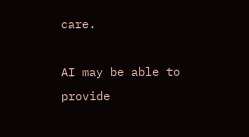care.

AI may be able to provide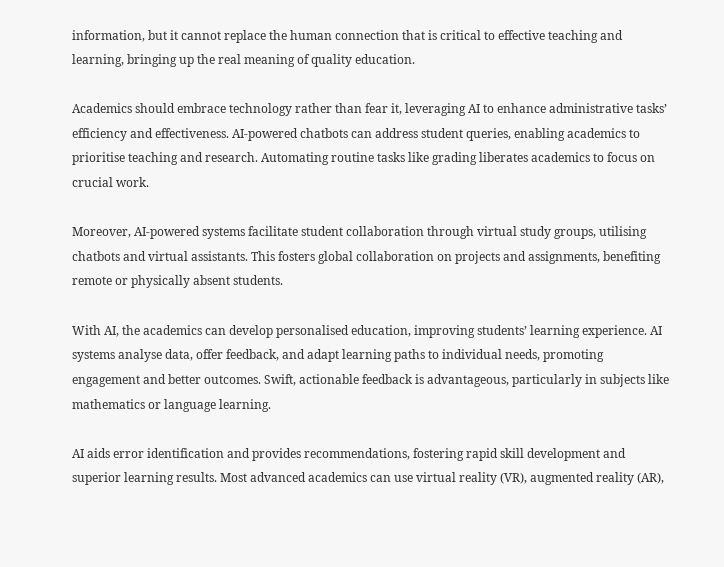information, but it cannot replace the human connection that is critical to effective teaching and learning, bringing up the real meaning of quality education.

Academics should embrace technology rather than fear it, leveraging AI to enhance administrative tasks’ efficiency and effectiveness. AI-powered chatbots can address student queries, enabling academics to prioritise teaching and research. Automating routine tasks like grading liberates academics to focus on crucial work.

Moreover, AI-powered systems facilitate student collaboration through virtual study groups, utilising chatbots and virtual assistants. This fosters global collaboration on projects and assignments, benefiting remote or physically absent students.

With AI, the academics can develop personalised education, improving students’ learning experience. AI systems analyse data, offer feedback, and adapt learning paths to individual needs, promoting engagement and better outcomes. Swift, actionable feedback is advantageous, particularly in subjects like mathematics or language learning.

AI aids error identification and provides recommendations, fostering rapid skill development and superior learning results. Most advanced academics can use virtual reality (VR), augmented reality (AR),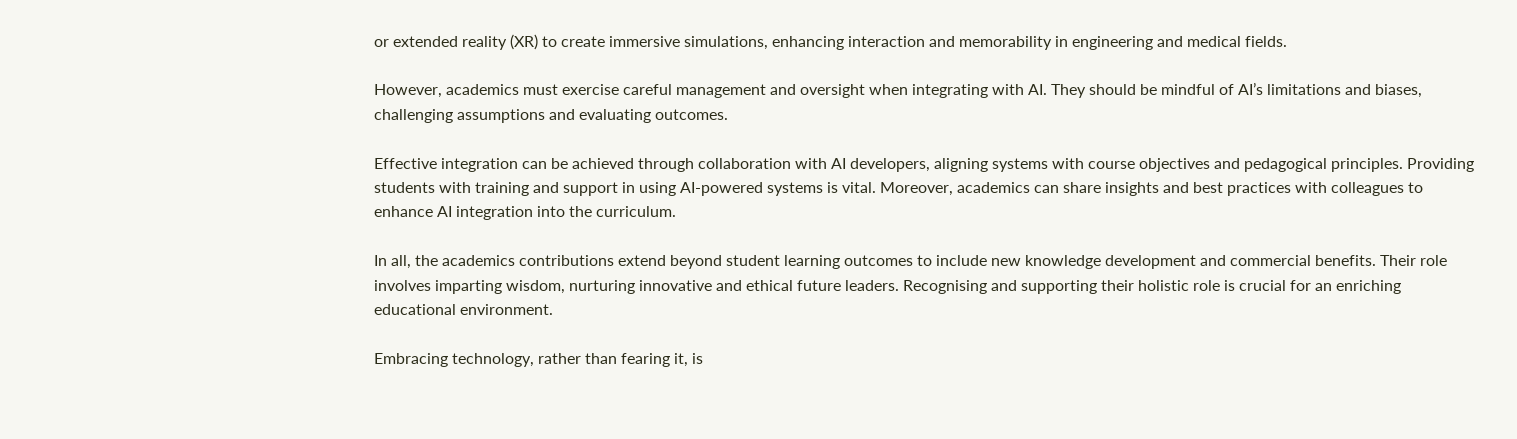or extended reality (XR) to create immersive simulations, enhancing interaction and memorability in engineering and medical fields.

However, academics must exercise careful management and oversight when integrating with AI. They should be mindful of AI’s limitations and biases, challenging assumptions and evaluating outcomes.

Effective integration can be achieved through collaboration with AI developers, aligning systems with course objectives and pedagogical principles. Providing students with training and support in using AI-powered systems is vital. Moreover, academics can share insights and best practices with colleagues to enhance AI integration into the curriculum.

In all, the academics contributions extend beyond student learning outcomes to include new knowledge development and commercial benefits. Their role involves imparting wisdom, nurturing innovative and ethical future leaders. Recognising and supporting their holistic role is crucial for an enriching educational environment.

Embracing technology, rather than fearing it, is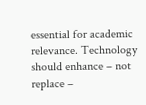essential for academic relevance. Technology should enhance – not replace –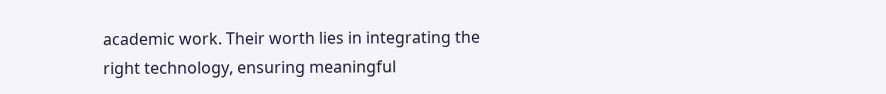academic work. Their worth lies in integrating the right technology, ensuring meaningful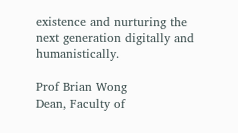existence and nurturing the next generation digitally and humanistically.

Prof Brian Wong
Dean, Faculty of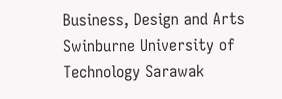Business, Design and Arts
Swinburne University of Technology Sarawak